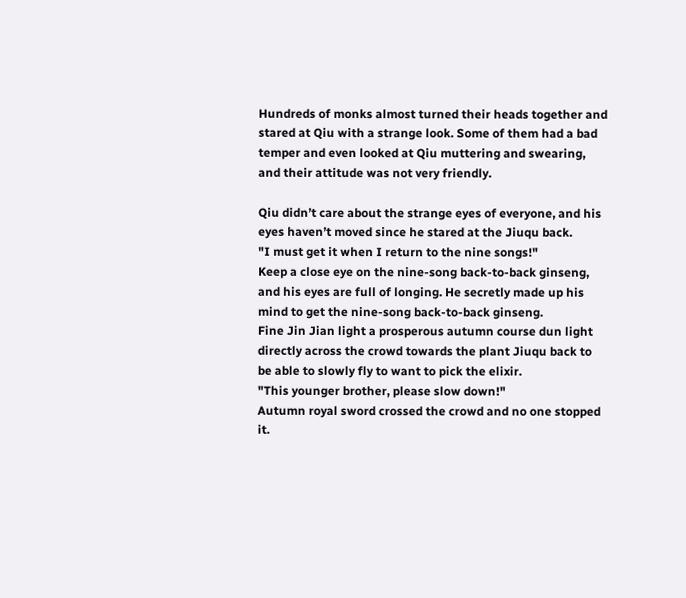Hundreds of monks almost turned their heads together and stared at Qiu with a strange look. Some of them had a bad temper and even looked at Qiu muttering and swearing, and their attitude was not very friendly.

Qiu didn’t care about the strange eyes of everyone, and his eyes haven’t moved since he stared at the Jiuqu back.
"I must get it when I return to the nine songs!"
Keep a close eye on the nine-song back-to-back ginseng, and his eyes are full of longing. He secretly made up his mind to get the nine-song back-to-back ginseng.
Fine Jin Jian light a prosperous autumn course dun light directly across the crowd towards the plant Jiuqu back to be able to slowly fly to want to pick the elixir.
"This younger brother, please slow down!"
Autumn royal sword crossed the crowd and no one stopped it.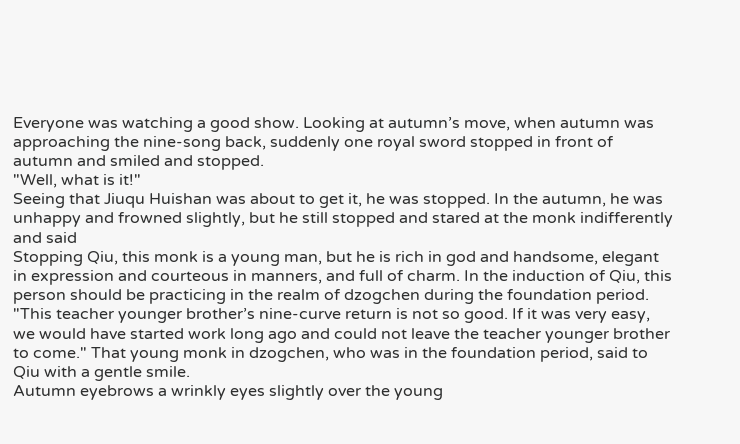Everyone was watching a good show. Looking at autumn’s move, when autumn was approaching the nine-song back, suddenly one royal sword stopped in front of autumn and smiled and stopped.
"Well, what is it!"
Seeing that Jiuqu Huishan was about to get it, he was stopped. In the autumn, he was unhappy and frowned slightly, but he still stopped and stared at the monk indifferently and said
Stopping Qiu, this monk is a young man, but he is rich in god and handsome, elegant in expression and courteous in manners, and full of charm. In the induction of Qiu, this person should be practicing in the realm of dzogchen during the foundation period.
"This teacher younger brother’s nine-curve return is not so good. If it was very easy, we would have started work long ago and could not leave the teacher younger brother to come." That young monk in dzogchen, who was in the foundation period, said to Qiu with a gentle smile.
Autumn eyebrows a wrinkly eyes slightly over the young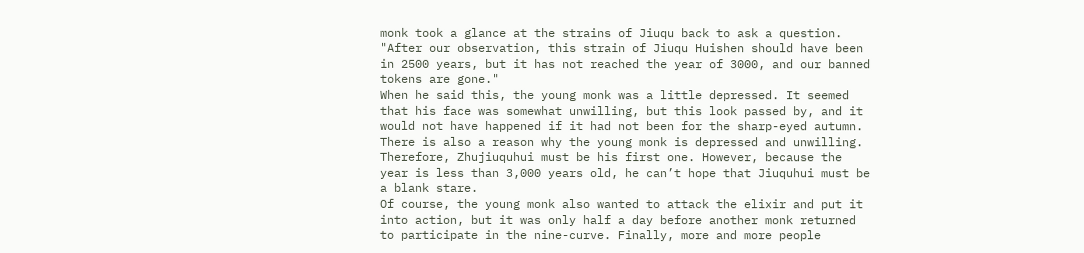monk took a glance at the strains of Jiuqu back to ask a question.
"After our observation, this strain of Jiuqu Huishen should have been in 2500 years, but it has not reached the year of 3000, and our banned tokens are gone."
When he said this, the young monk was a little depressed. It seemed that his face was somewhat unwilling, but this look passed by, and it would not have happened if it had not been for the sharp-eyed autumn.
There is also a reason why the young monk is depressed and unwilling. Therefore, Zhujiuquhui must be his first one. However, because the year is less than 3,000 years old, he can’t hope that Jiuquhui must be a blank stare.
Of course, the young monk also wanted to attack the elixir and put it into action, but it was only half a day before another monk returned to participate in the nine-curve. Finally, more and more people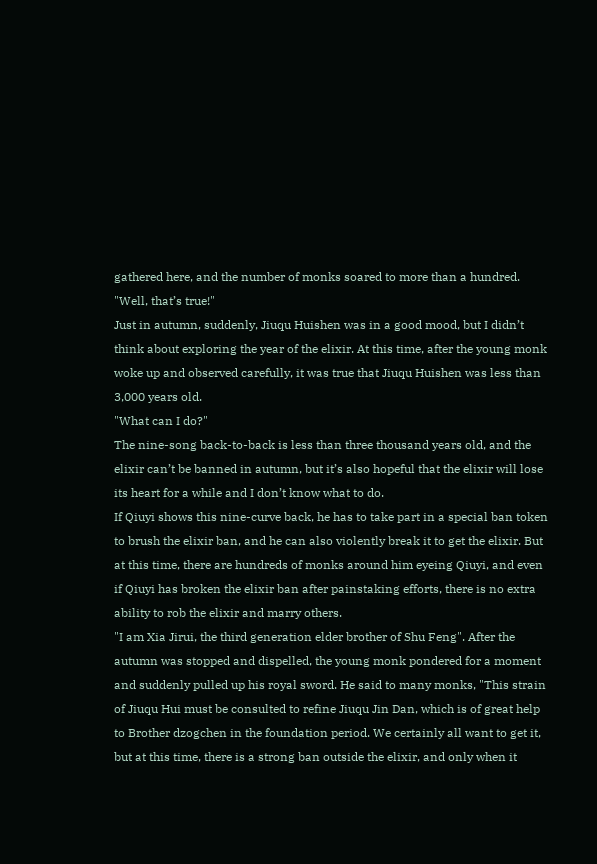gathered here, and the number of monks soared to more than a hundred.
"Well, that’s true!"
Just in autumn, suddenly, Jiuqu Huishen was in a good mood, but I didn’t think about exploring the year of the elixir. At this time, after the young monk woke up and observed carefully, it was true that Jiuqu Huishen was less than 3,000 years old.
"What can I do?"
The nine-song back-to-back is less than three thousand years old, and the elixir can’t be banned in autumn, but it’s also hopeful that the elixir will lose its heart for a while and I don’t know what to do.
If Qiuyi shows this nine-curve back, he has to take part in a special ban token to brush the elixir ban, and he can also violently break it to get the elixir. But at this time, there are hundreds of monks around him eyeing Qiuyi, and even if Qiuyi has broken the elixir ban after painstaking efforts, there is no extra ability to rob the elixir and marry others.
"I am Xia Jirui, the third generation elder brother of Shu Feng". After the autumn was stopped and dispelled, the young monk pondered for a moment and suddenly pulled up his royal sword. He said to many monks, "This strain of Jiuqu Hui must be consulted to refine Jiuqu Jin Dan, which is of great help to Brother dzogchen in the foundation period. We certainly all want to get it, but at this time, there is a strong ban outside the elixir, and only when it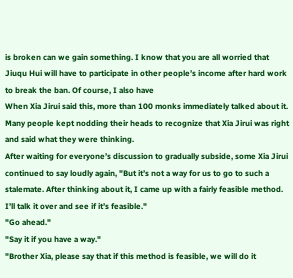is broken can we gain something. I know that you are all worried that Jiuqu Hui will have to participate in other people’s income after hard work to break the ban. Of course, I also have
When Xia Jirui said this, more than 100 monks immediately talked about it. Many people kept nodding their heads to recognize that Xia Jirui was right and said what they were thinking.
After waiting for everyone’s discussion to gradually subside, some Xia Jirui continued to say loudly again, "But it’s not a way for us to go to such a stalemate. After thinking about it, I came up with a fairly feasible method. I’ll talk it over and see if it’s feasible."
"Go ahead."
"Say it if you have a way."
"Brother Xia, please say that if this method is feasible, we will do it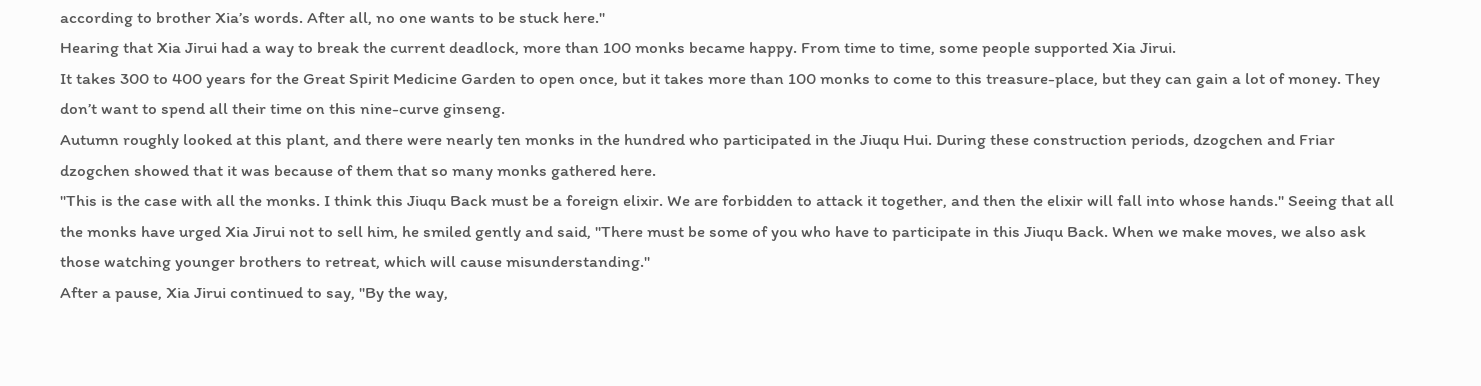according to brother Xia’s words. After all, no one wants to be stuck here."
Hearing that Xia Jirui had a way to break the current deadlock, more than 100 monks became happy. From time to time, some people supported Xia Jirui.
It takes 300 to 400 years for the Great Spirit Medicine Garden to open once, but it takes more than 100 monks to come to this treasure-place, but they can gain a lot of money. They don’t want to spend all their time on this nine-curve ginseng.
Autumn roughly looked at this plant, and there were nearly ten monks in the hundred who participated in the Jiuqu Hui. During these construction periods, dzogchen and Friar dzogchen showed that it was because of them that so many monks gathered here.
"This is the case with all the monks. I think this Jiuqu Back must be a foreign elixir. We are forbidden to attack it together, and then the elixir will fall into whose hands." Seeing that all the monks have urged Xia Jirui not to sell him, he smiled gently and said, "There must be some of you who have to participate in this Jiuqu Back. When we make moves, we also ask those watching younger brothers to retreat, which will cause misunderstanding."
After a pause, Xia Jirui continued to say, "By the way,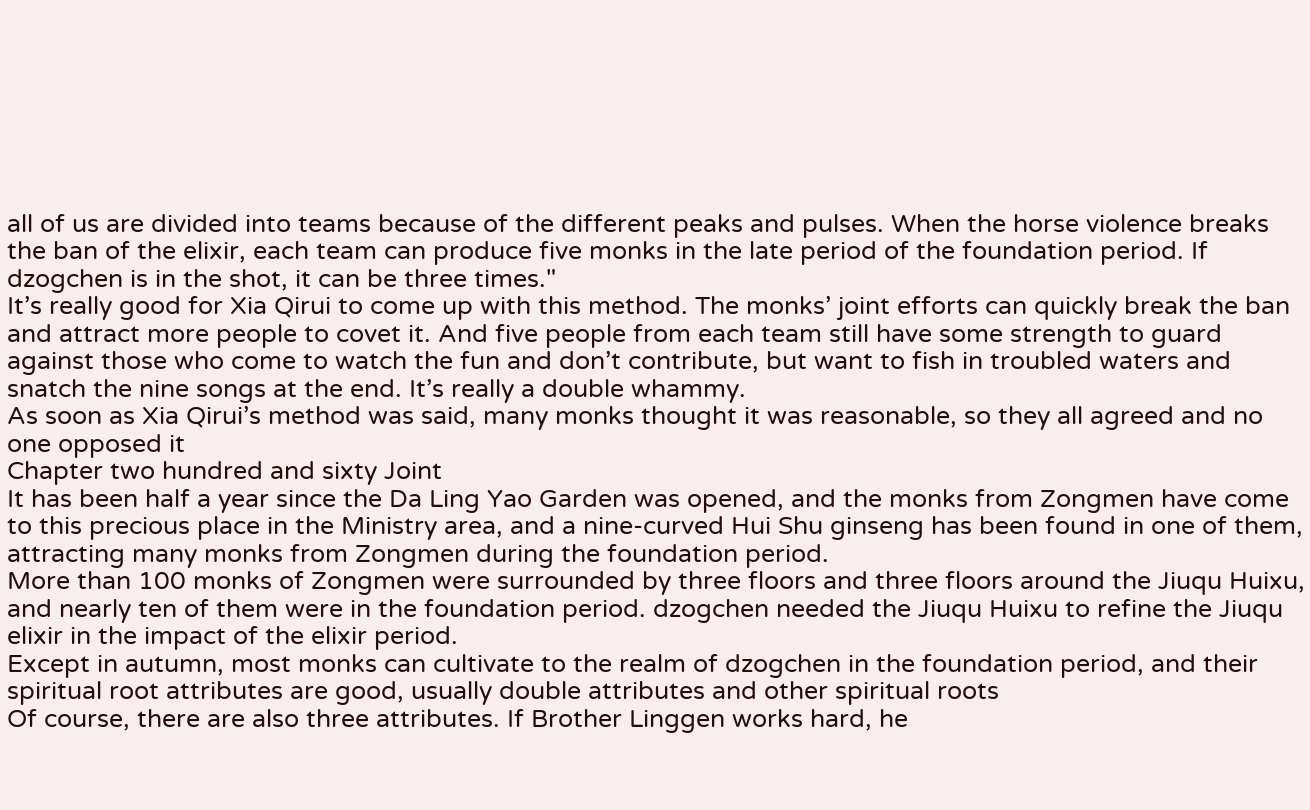all of us are divided into teams because of the different peaks and pulses. When the horse violence breaks the ban of the elixir, each team can produce five monks in the late period of the foundation period. If dzogchen is in the shot, it can be three times."
It’s really good for Xia Qirui to come up with this method. The monks’ joint efforts can quickly break the ban and attract more people to covet it. And five people from each team still have some strength to guard against those who come to watch the fun and don’t contribute, but want to fish in troubled waters and snatch the nine songs at the end. It’s really a double whammy.
As soon as Xia Qirui’s method was said, many monks thought it was reasonable, so they all agreed and no one opposed it
Chapter two hundred and sixty Joint
It has been half a year since the Da Ling Yao Garden was opened, and the monks from Zongmen have come to this precious place in the Ministry area, and a nine-curved Hui Shu ginseng has been found in one of them, attracting many monks from Zongmen during the foundation period.
More than 100 monks of Zongmen were surrounded by three floors and three floors around the Jiuqu Huixu, and nearly ten of them were in the foundation period. dzogchen needed the Jiuqu Huixu to refine the Jiuqu elixir in the impact of the elixir period.
Except in autumn, most monks can cultivate to the realm of dzogchen in the foundation period, and their spiritual root attributes are good, usually double attributes and other spiritual roots
Of course, there are also three attributes. If Brother Linggen works hard, he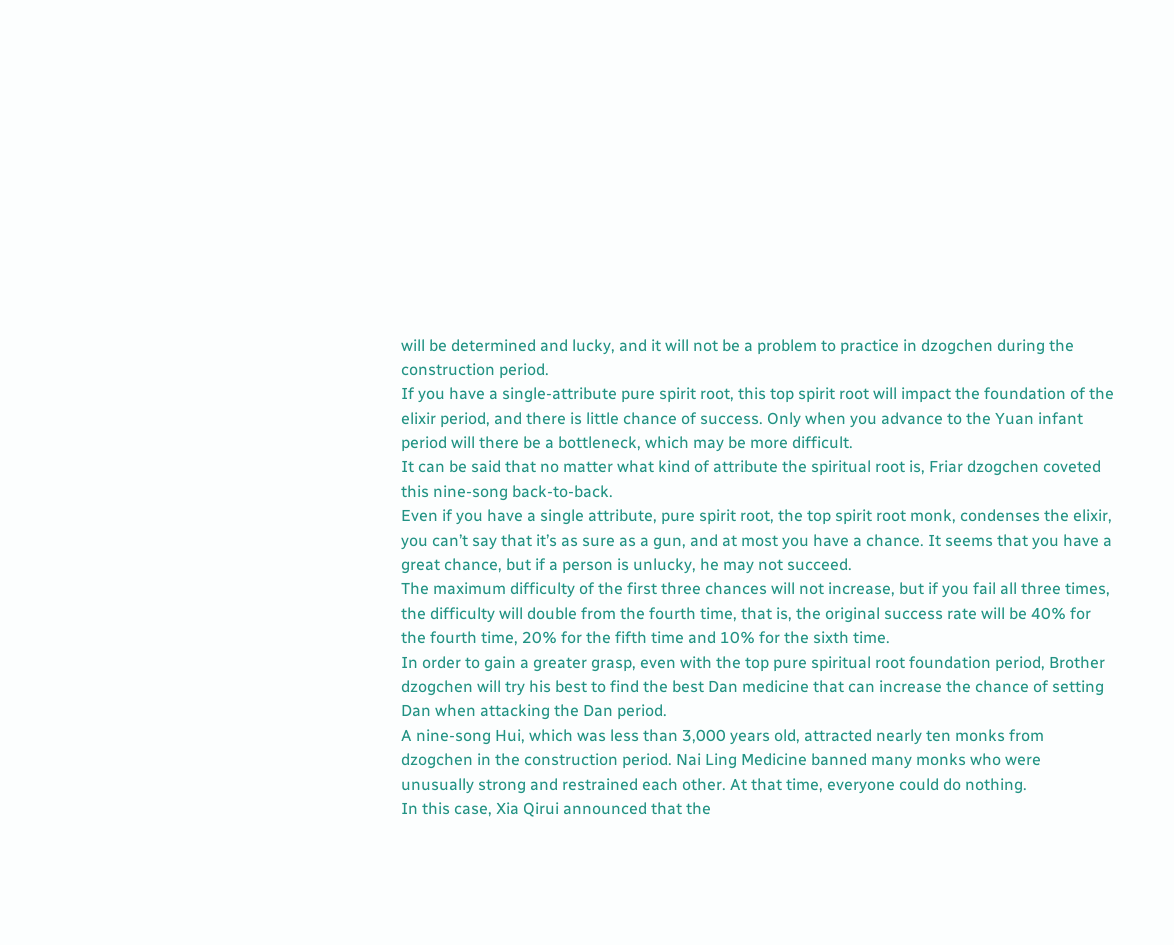will be determined and lucky, and it will not be a problem to practice in dzogchen during the construction period.
If you have a single-attribute pure spirit root, this top spirit root will impact the foundation of the elixir period, and there is little chance of success. Only when you advance to the Yuan infant period will there be a bottleneck, which may be more difficult.
It can be said that no matter what kind of attribute the spiritual root is, Friar dzogchen coveted this nine-song back-to-back.
Even if you have a single attribute, pure spirit root, the top spirit root monk, condenses the elixir, you can’t say that it’s as sure as a gun, and at most you have a chance. It seems that you have a great chance, but if a person is unlucky, he may not succeed.
The maximum difficulty of the first three chances will not increase, but if you fail all three times, the difficulty will double from the fourth time, that is, the original success rate will be 40% for the fourth time, 20% for the fifth time and 10% for the sixth time.
In order to gain a greater grasp, even with the top pure spiritual root foundation period, Brother dzogchen will try his best to find the best Dan medicine that can increase the chance of setting Dan when attacking the Dan period.
A nine-song Hui, which was less than 3,000 years old, attracted nearly ten monks from dzogchen in the construction period. Nai Ling Medicine banned many monks who were unusually strong and restrained each other. At that time, everyone could do nothing.
In this case, Xia Qirui announced that the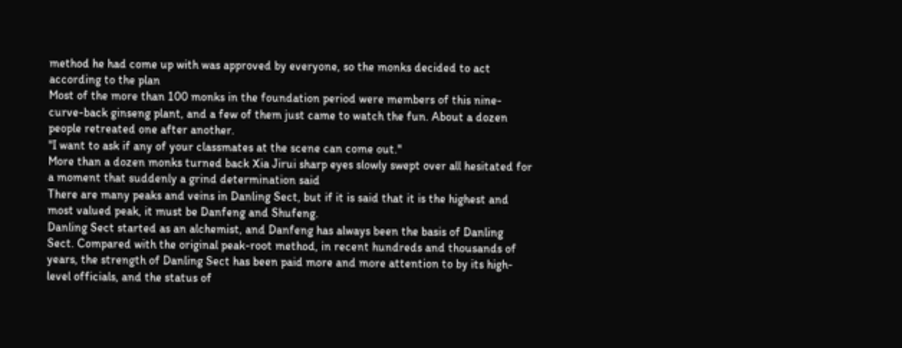method he had come up with was approved by everyone, so the monks decided to act according to the plan
Most of the more than 100 monks in the foundation period were members of this nine-curve-back ginseng plant, and a few of them just came to watch the fun. About a dozen people retreated one after another.
"I want to ask if any of your classmates at the scene can come out."
More than a dozen monks turned back Xia Jirui sharp eyes slowly swept over all hesitated for a moment that suddenly a grind determination said
There are many peaks and veins in Danling Sect, but if it is said that it is the highest and most valued peak, it must be Danfeng and Shufeng.
Danling Sect started as an alchemist, and Danfeng has always been the basis of Danling Sect. Compared with the original peak-root method, in recent hundreds and thousands of years, the strength of Danling Sect has been paid more and more attention to by its high-level officials, and the status of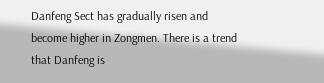Danfeng Sect has gradually risen and become higher in Zongmen. There is a trend that Danfeng is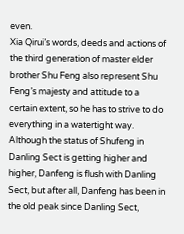even.
Xia Qirui’s words, deeds and actions of the third generation of master elder brother Shu Feng also represent Shu Feng’s majesty and attitude to a certain extent, so he has to strive to do everything in a watertight way.
Although the status of Shufeng in Danling Sect is getting higher and higher, Danfeng is flush with Danling Sect, but after all, Danfeng has been in the old peak since Danling Sect,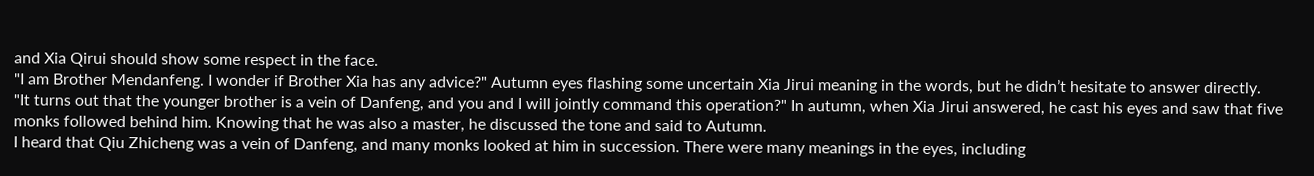and Xia Qirui should show some respect in the face.
"I am Brother Mendanfeng. I wonder if Brother Xia has any advice?" Autumn eyes flashing some uncertain Xia Jirui meaning in the words, but he didn’t hesitate to answer directly.
"It turns out that the younger brother is a vein of Danfeng, and you and I will jointly command this operation?" In autumn, when Xia Jirui answered, he cast his eyes and saw that five monks followed behind him. Knowing that he was also a master, he discussed the tone and said to Autumn.
I heard that Qiu Zhicheng was a vein of Danfeng, and many monks looked at him in succession. There were many meanings in the eyes, including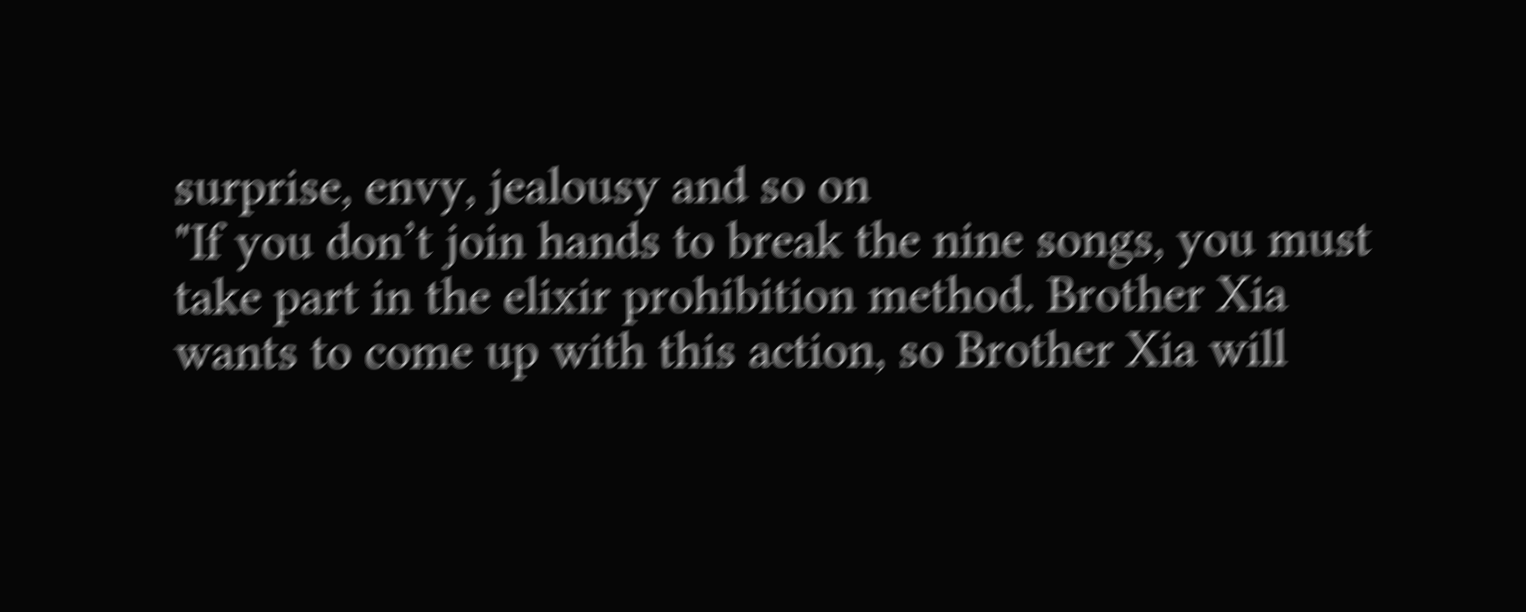surprise, envy, jealousy and so on
"If you don’t join hands to break the nine songs, you must take part in the elixir prohibition method. Brother Xia wants to come up with this action, so Brother Xia will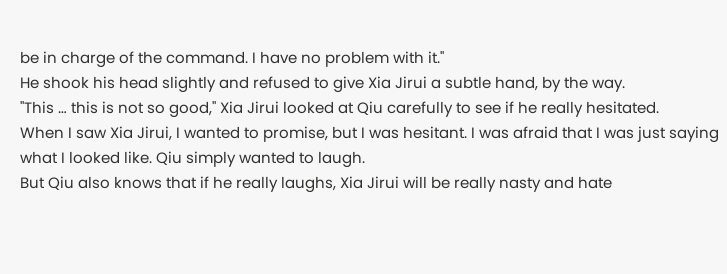be in charge of the command. I have no problem with it."
He shook his head slightly and refused to give Xia Jirui a subtle hand, by the way.
"This … this is not so good," Xia Jirui looked at Qiu carefully to see if he really hesitated.
When I saw Xia Jirui, I wanted to promise, but I was hesitant. I was afraid that I was just saying what I looked like. Qiu simply wanted to laugh.
But Qiu also knows that if he really laughs, Xia Jirui will be really nasty and hate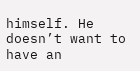himself. He doesn’t want to have an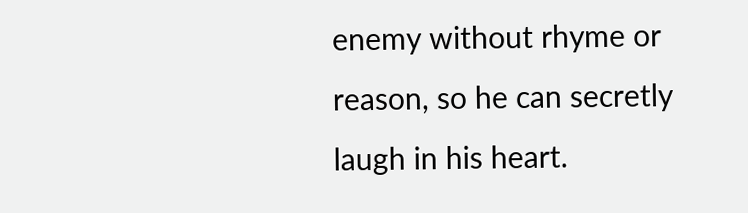enemy without rhyme or reason, so he can secretly laugh in his heart.